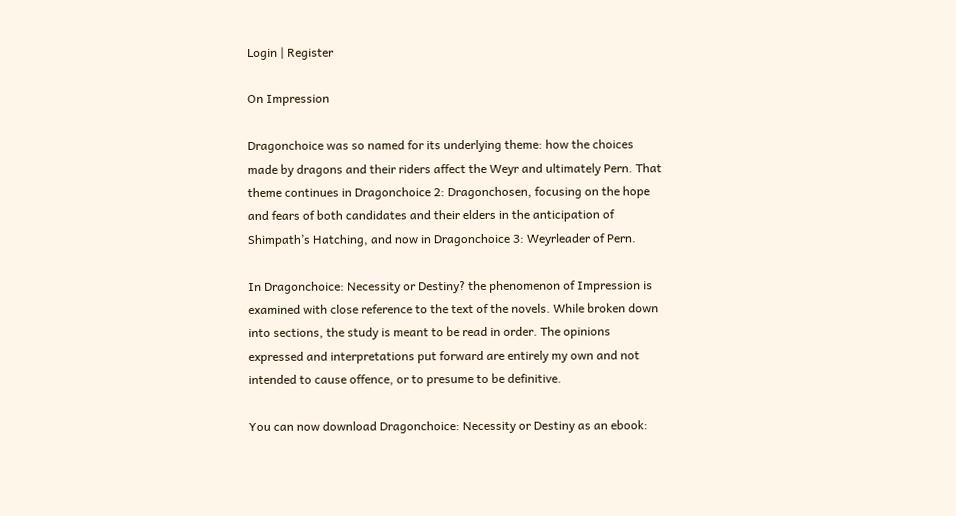Login | Register

On Impression

Dragonchoice was so named for its underlying theme: how the choices made by dragons and their riders affect the Weyr and ultimately Pern. That theme continues in Dragonchoice 2: Dragonchosen, focusing on the hope and fears of both candidates and their elders in the anticipation of Shimpath’s Hatching, and now in Dragonchoice 3: Weyrleader of Pern.

In Dragonchoice: Necessity or Destiny? the phenomenon of Impression is examined with close reference to the text of the novels. While broken down into sections, the study is meant to be read in order. The opinions expressed and interpretations put forward are entirely my own and not intended to cause offence, or to presume to be definitive.

You can now download Dragonchoice: Necessity or Destiny as an ebook: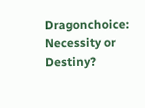Dragonchoice: Necessity or Destiny?